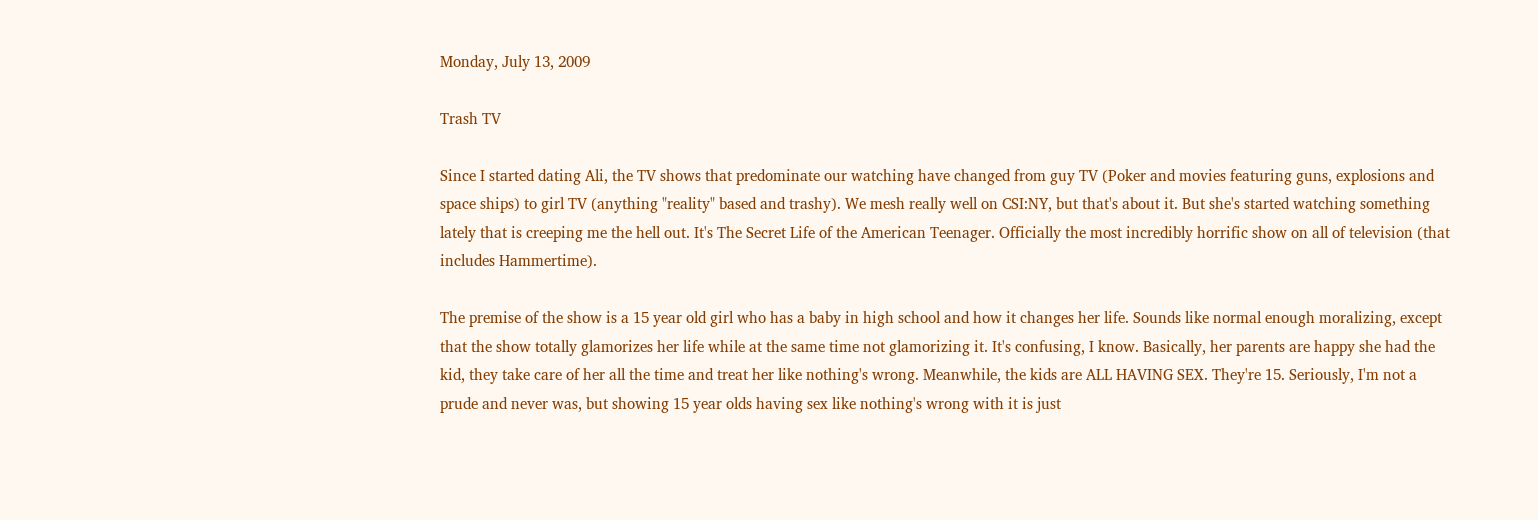Monday, July 13, 2009

Trash TV

Since I started dating Ali, the TV shows that predominate our watching have changed from guy TV (Poker and movies featuring guns, explosions and space ships) to girl TV (anything "reality" based and trashy). We mesh really well on CSI:NY, but that's about it. But she's started watching something lately that is creeping me the hell out. It's The Secret Life of the American Teenager. Officially the most incredibly horrific show on all of television (that includes Hammertime).

The premise of the show is a 15 year old girl who has a baby in high school and how it changes her life. Sounds like normal enough moralizing, except that the show totally glamorizes her life while at the same time not glamorizing it. It's confusing, I know. Basically, her parents are happy she had the kid, they take care of her all the time and treat her like nothing's wrong. Meanwhile, the kids are ALL HAVING SEX. They're 15. Seriously, I'm not a prude and never was, but showing 15 year olds having sex like nothing's wrong with it is just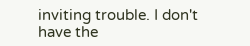inviting trouble. I don't have the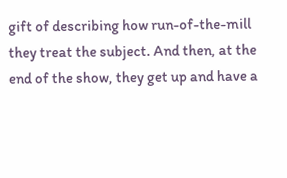gift of describing how run-of-the-mill they treat the subject. And then, at the end of the show, they get up and have a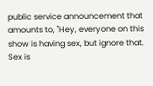public service announcement that amounts to, "Hey, everyone on this show is having sex, but ignore that. Sex is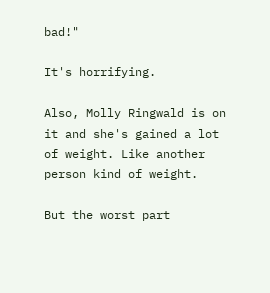bad!"

It's horrifying.

Also, Molly Ringwald is on it and she's gained a lot of weight. Like another person kind of weight.

But the worst part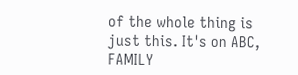of the whole thing is just this. It's on ABC, FAMILY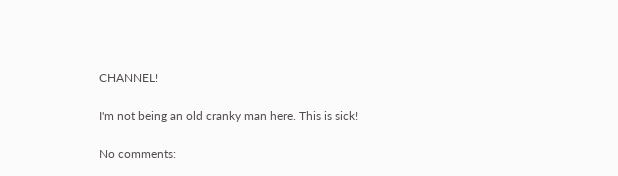CHANNEL!

I'm not being an old cranky man here. This is sick!

No comments: